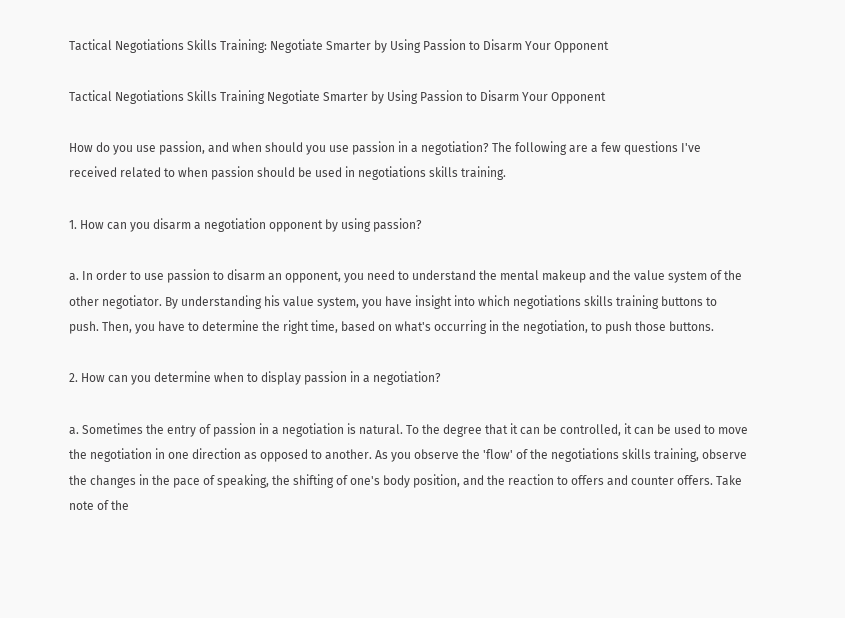Tactical Negotiations Skills Training: Negotiate Smarter by Using Passion to Disarm Your Opponent

Tactical Negotiations Skills Training Negotiate Smarter by Using Passion to Disarm Your Opponent

How do you use passion, and when should you use passion in a negotiation? The following are a few questions I've received related to when passion should be used in negotiations skills training.

1. How can you disarm a negotiation opponent by using passion?

a. In order to use passion to disarm an opponent, you need to understand the mental makeup and the value system of the other negotiator. By understanding his value system, you have insight into which negotiations skills training buttons to push. Then, you have to determine the right time, based on what's occurring in the negotiation, to push those buttons.

2. How can you determine when to display passion in a negotiation?

a. Sometimes the entry of passion in a negotiation is natural. To the degree that it can be controlled, it can be used to move the negotiation in one direction as opposed to another. As you observe the 'flow' of the negotiations skills training, observe the changes in the pace of speaking, the shifting of one's body position, and the reaction to offers and counter offers. Take note of the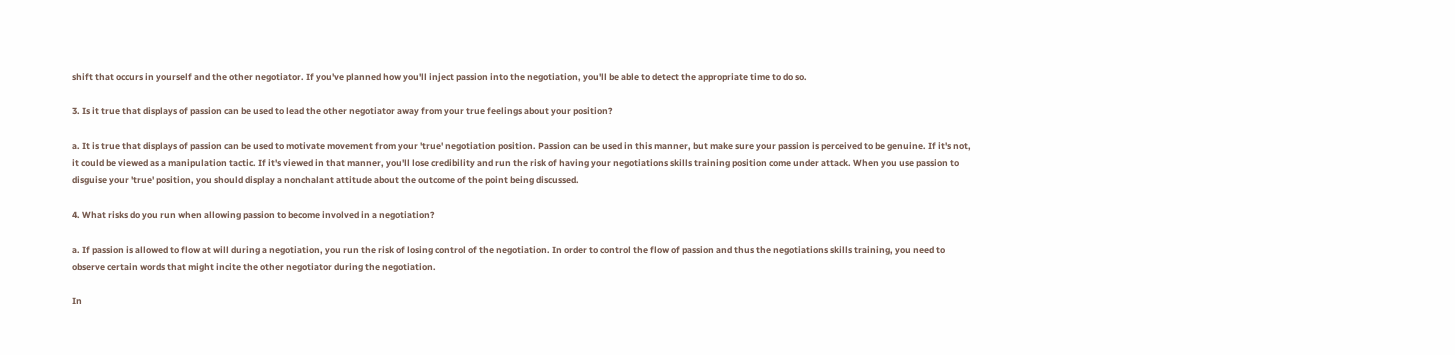shift that occurs in yourself and the other negotiator. If you've planned how you'll inject passion into the negotiation, you'll be able to detect the appropriate time to do so.

3. Is it true that displays of passion can be used to lead the other negotiator away from your true feelings about your position?

a. It is true that displays of passion can be used to motivate movement from your 'true' negotiation position. Passion can be used in this manner, but make sure your passion is perceived to be genuine. If it's not, it could be viewed as a manipulation tactic. If it's viewed in that manner, you'll lose credibility and run the risk of having your negotiations skills training position come under attack. When you use passion to disguise your 'true' position, you should display a nonchalant attitude about the outcome of the point being discussed.

4. What risks do you run when allowing passion to become involved in a negotiation?

a. If passion is allowed to flow at will during a negotiation, you run the risk of losing control of the negotiation. In order to control the flow of passion and thus the negotiations skills training, you need to observe certain words that might incite the other negotiator during the negotiation.

In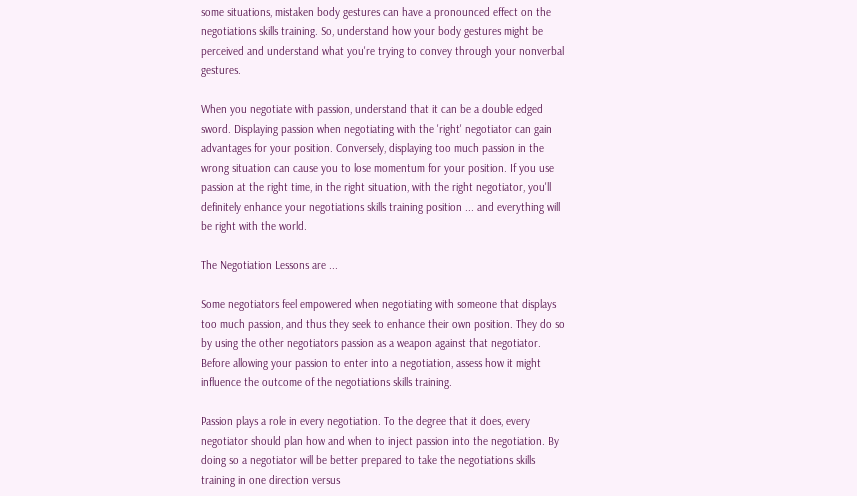some situations, mistaken body gestures can have a pronounced effect on the negotiations skills training. So, understand how your body gestures might be perceived and understand what you're trying to convey through your nonverbal gestures.

When you negotiate with passion, understand that it can be a double edged sword. Displaying passion when negotiating with the 'right' negotiator can gain advantages for your position. Conversely, displaying too much passion in the wrong situation can cause you to lose momentum for your position. If you use passion at the right time, in the right situation, with the right negotiator, you'll definitely enhance your negotiations skills training position ... and everything will be right with the world.

The Negotiation Lessons are ...

Some negotiators feel empowered when negotiating with someone that displays too much passion, and thus they seek to enhance their own position. They do so by using the other negotiators passion as a weapon against that negotiator. Before allowing your passion to enter into a negotiation, assess how it might influence the outcome of the negotiations skills training.

Passion plays a role in every negotiation. To the degree that it does, every negotiator should plan how and when to inject passion into the negotiation. By doing so a negotiator will be better prepared to take the negotiations skills training in one direction versus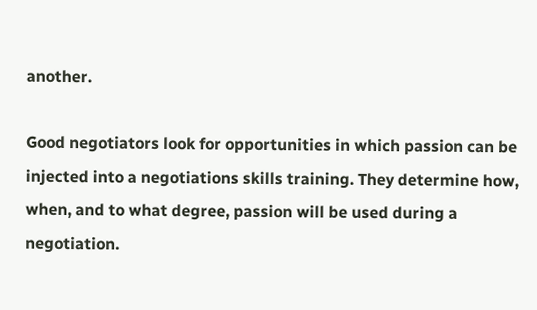another.

Good negotiators look for opportunities in which passion can be injected into a negotiations skills training. They determine how, when, and to what degree, passion will be used during a negotiation.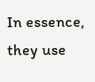In essence, they use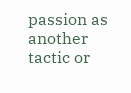passion as another tactic or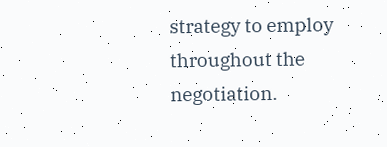strategy to employ throughout the negotiation.